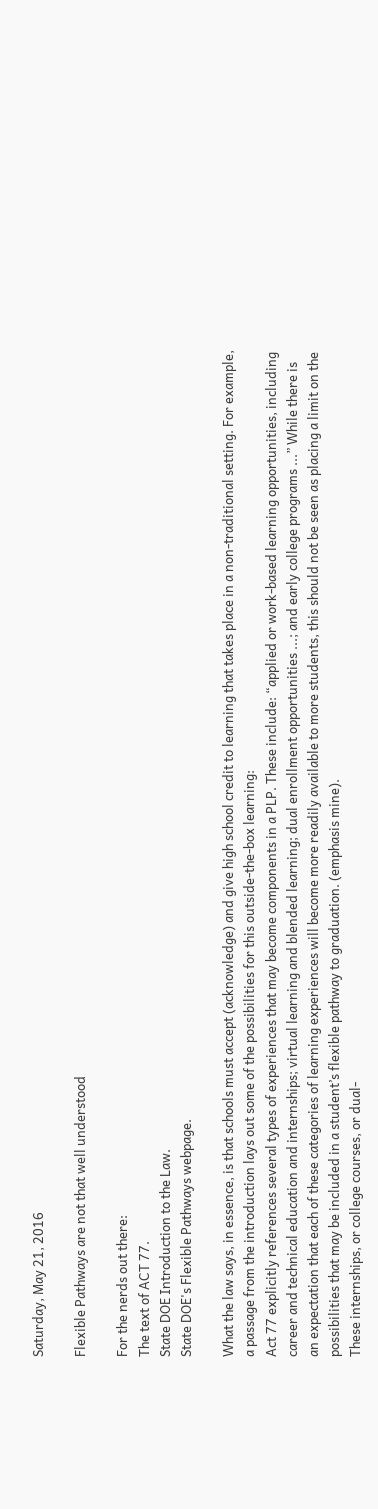Saturday, May 21, 2016

Flexible Pathways are not that well understood

For the nerds out there:
The text of ACT 77.
State DOE Introduction to the Law.
State DOE's Flexible Pathways webpage.

What the law says, in essence, is that schools must accept (acknowledge) and give high school credit to learning that takes place in a non-traditional setting. For example, a passage from the introduction lays out some of the possibilities for this outside-the-box learning:
Act 77 explicitly references several types of experiences that may become components in a PLP. These include: “applied or work-based learning opportunities, including career and technical education and internships; virtual learning and blended learning; dual enrollment opportunities ...; and early college programs ...” While there is an expectation that each of these categories of learning experiences will become more readily available to more students, this should not be seen as placing a limit on the possibilities that may be included in a student’s flexible pathway to graduation. (emphasis mine).
These internships, or college courses, or dual-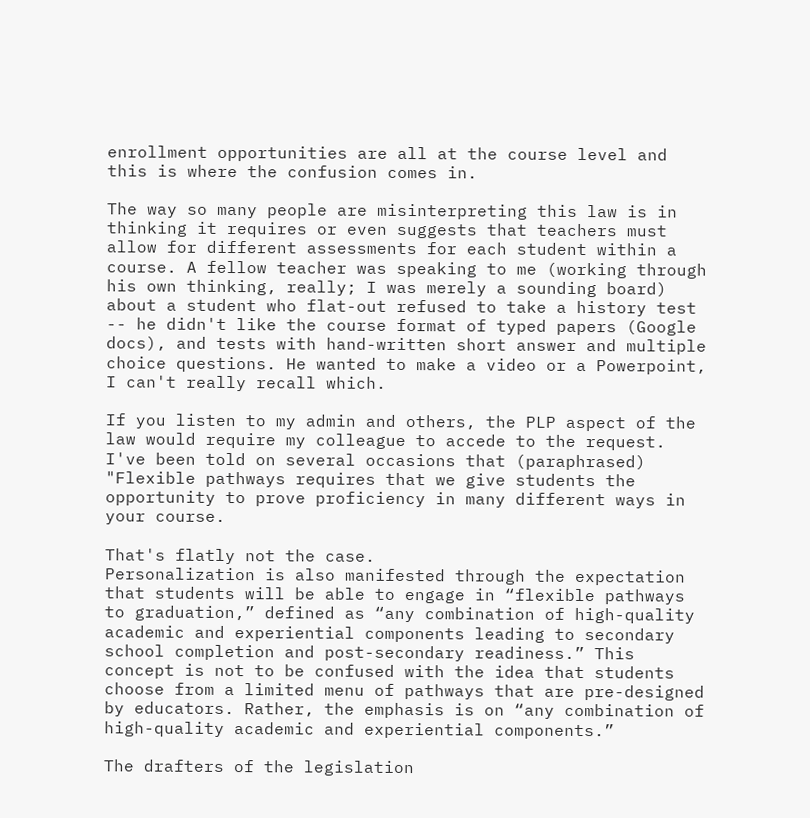enrollment opportunities are all at the course level and this is where the confusion comes in.

The way so many people are misinterpreting this law is in thinking it requires or even suggests that teachers must allow for different assessments for each student within a course. A fellow teacher was speaking to me (working through his own thinking, really; I was merely a sounding board) about a student who flat-out refused to take a history test -- he didn't like the course format of typed papers (Google docs), and tests with hand-written short answer and multiple choice questions. He wanted to make a video or a Powerpoint, I can't really recall which.

If you listen to my admin and others, the PLP aspect of the law would require my colleague to accede to the request. I've been told on several occasions that (paraphrased) "Flexible pathways requires that we give students the opportunity to prove proficiency in many different ways in your course.

That's flatly not the case.
Personalization is also manifested through the expectation that students will be able to engage in “flexible pathways to graduation,” defined as “any combination of high-quality academic and experiential components leading to secondary school completion and post-secondary readiness.” This concept is not to be confused with the idea that students choose from a limited menu of pathways that are pre-designed by educators. Rather, the emphasis is on “any combination of high-quality academic and experiential components.”

The drafters of the legislation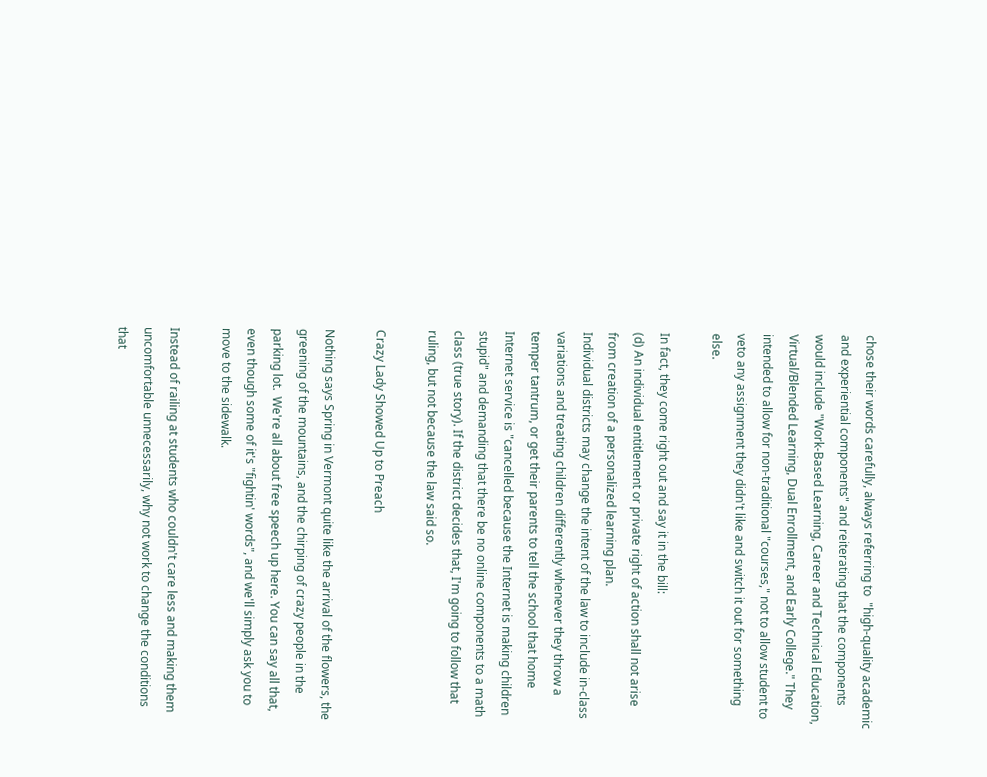chose their words carefully, always referring to  "high-quality academic and experiential components" and reiterating that the components would include "Work-Based Learning, Career and Technical Education, Virtual/Blended Learning, Dual Enrollment, and Early College." They intended to allow for non-traditional "courses," not to allow student to veto any assignment they didn't like and switch it out for something else.

In fact, they come right out and say it in the bill:
(d) An individual entitlement or private right of action shall not arise from creation of a personalized learning plan.
Individual districts may change the intent of the law to include in-class variations and treating children differently whenever they throw a temper tantrum, or get their parents to tell the school that home Internet service is "cancelled because the Internet is making children stupid" and demanding that there be no online components to a math class (true story). If the district decides that, I'm going to follow that ruling, but not because the law said so.

Crazy Lady Showed Up to Preach

Nothing says Spring in Vermont quite like the arrival of the flowers, the greening of the mountains, and the chirping of crazy people in the parking lot.  We're all about free speech up here. You can say all that, even though some of it's "fightin' words", and we'll simply ask you to move to the sidewalk.

Instead of railing at students who couldn't care less and making them uncomfortable unnecessarily, why not work to change the conditions that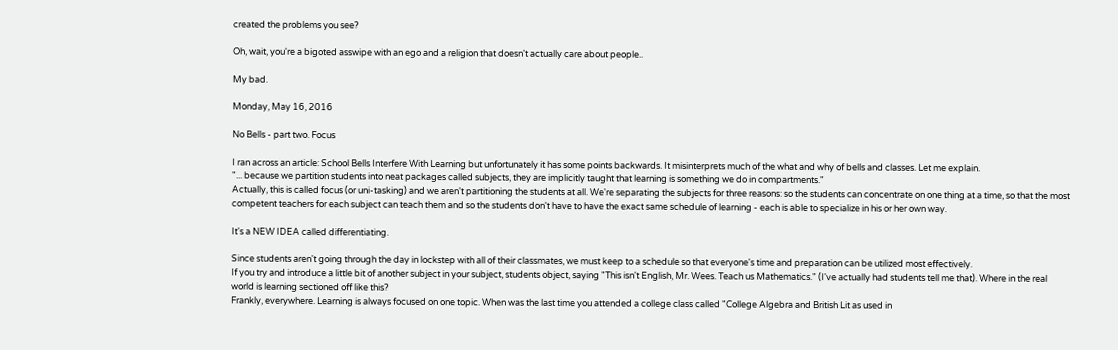created the problems you see?

Oh, wait, you're a bigoted asswipe with an ego and a religion that doesn't actually care about people..

My bad.

Monday, May 16, 2016

No Bells - part two. Focus

I ran across an article: School Bells Interfere With Learning but unfortunately it has some points backwards. It misinterprets much of the what and why of bells and classes. Let me explain.
"... because we partition students into neat packages called subjects, they are implicitly taught that learning is something we do in compartments."
Actually, this is called focus (or uni-tasking) and we aren't partitioning the students at all. We're separating the subjects for three reasons: so the students can concentrate on one thing at a time, so that the most competent teachers for each subject can teach them and so the students don't have to have the exact same schedule of learning - each is able to specialize in his or her own way.

It's a NEW IDEA called differentiating.

Since students aren't going through the day in lockstep with all of their classmates, we must keep to a schedule so that everyone's time and preparation can be utilized most effectively.
If you try and introduce a little bit of another subject in your subject, students object, saying "This isn't English, Mr. Wees. Teach us Mathematics." (I've actually had students tell me that). Where in the real world is learning sectioned off like this?
Frankly, everywhere. Learning is always focused on one topic. When was the last time you attended a college class called "College Algebra and British Lit as used in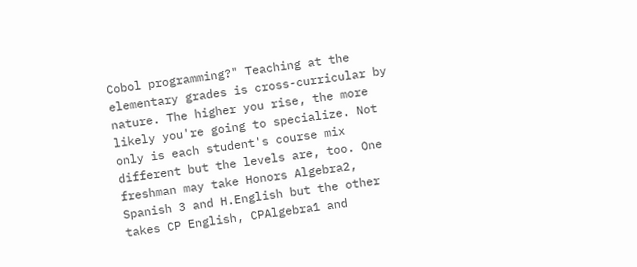Cobol programming?" Teaching at the elementary grades is cross-curricular by nature. The higher you rise, the more likely you're going to specialize. Not only is each student's course mix different but the levels are, too. One freshman may take Honors Algebra2, Spanish 3 and H.English but the other takes CP English, CPAlgebra1 and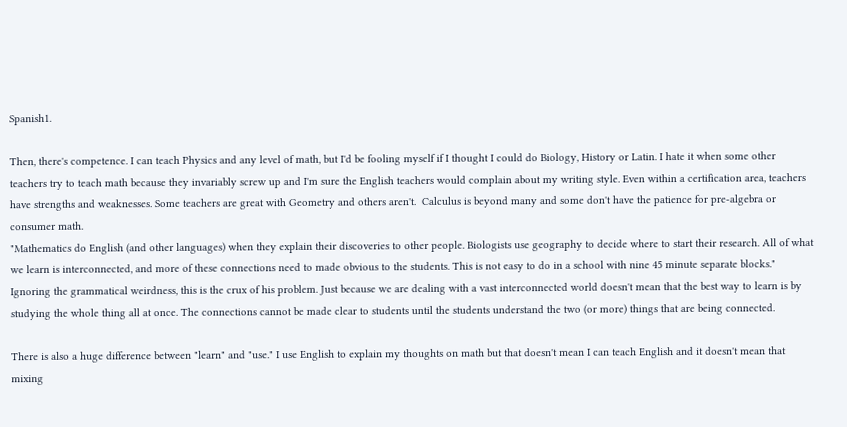Spanish1.

Then, there's competence. I can teach Physics and any level of math, but I'd be fooling myself if I thought I could do Biology, History or Latin. I hate it when some other teachers try to teach math because they invariably screw up and I'm sure the English teachers would complain about my writing style. Even within a certification area, teachers have strengths and weaknesses. Some teachers are great with Geometry and others aren't.  Calculus is beyond many and some don't have the patience for pre-algebra or consumer math.
"Mathematics do English (and other languages) when they explain their discoveries to other people. Biologists use geography to decide where to start their research. All of what we learn is interconnected, and more of these connections need to made obvious to the students. This is not easy to do in a school with nine 45 minute separate blocks."
Ignoring the grammatical weirdness, this is the crux of his problem. Just because we are dealing with a vast interconnected world doesn't mean that the best way to learn is by studying the whole thing all at once. The connections cannot be made clear to students until the students understand the two (or more) things that are being connected.

There is also a huge difference between "learn" and "use." I use English to explain my thoughts on math but that doesn't mean I can teach English and it doesn't mean that mixing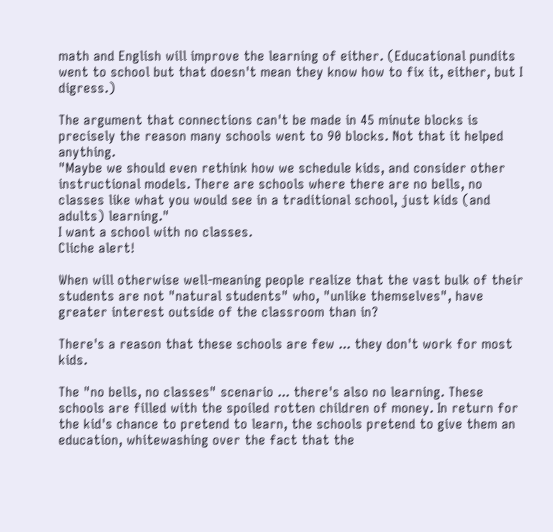math and English will improve the learning of either. (Educational pundits went to school but that doesn't mean they know how to fix it, either, but I digress.)

The argument that connections can't be made in 45 minute blocks is precisely the reason many schools went to 90 blocks. Not that it helped anything.
"Maybe we should even rethink how we schedule kids, and consider other instructional models. There are schools where there are no bells, no classes like what you would see in a traditional school, just kids (and adults) learning."
I want a school with no classes.
Cliche alert!

When will otherwise well-meaning people realize that the vast bulk of their students are not "natural students" who, "unlike themselves", have greater interest outside of the classroom than in?

There's a reason that these schools are few ... they don't work for most kids.

The "no bells, no classes" scenario ... there's also no learning. These schools are filled with the spoiled rotten children of money. In return for the kid's chance to pretend to learn, the schools pretend to give them an education, whitewashing over the fact that the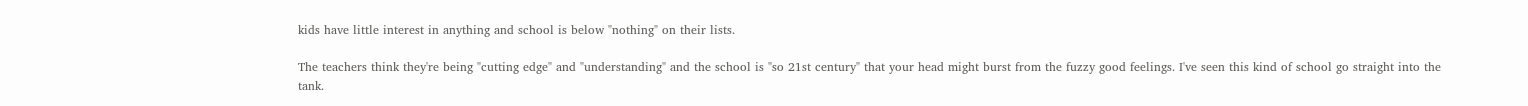kids have little interest in anything and school is below "nothing" on their lists.

The teachers think they're being "cutting edge" and "understanding" and the school is "so 21st century" that your head might burst from the fuzzy good feelings. I've seen this kind of school go straight into the tank.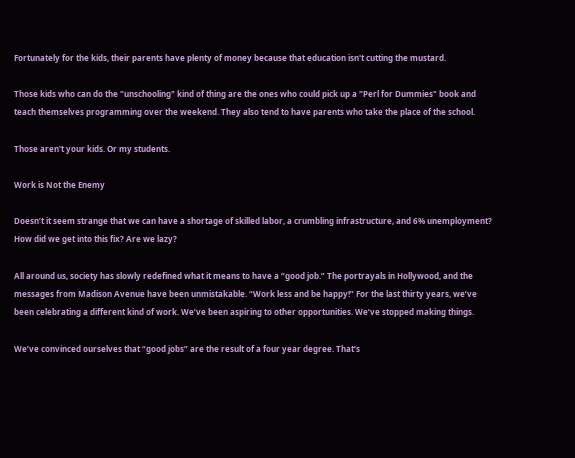Fortunately for the kids, their parents have plenty of money because that education isn't cutting the mustard.

Those kids who can do the "unschooling" kind of thing are the ones who could pick up a "Perl for Dummies" book and teach themselves programming over the weekend. They also tend to have parents who take the place of the school.

Those aren't your kids. Or my students.

Work is Not the Enemy

Doesn’t it seem strange that we can have a shortage of skilled labor, a crumbling infrastructure, and 6% unemployment? How did we get into this fix? Are we lazy?

All around us, society has slowly redefined what it means to have a “good job.” The portrayals in Hollywood, and the messages from Madison Avenue have been unmistakable. “Work less and be happy!” For the last thirty years, we’ve been celebrating a different kind of work. We’ve been aspiring to other opportunities. We’ve stopped making things.

We’ve convinced ourselves that “good jobs” are the result of a four year degree. That’s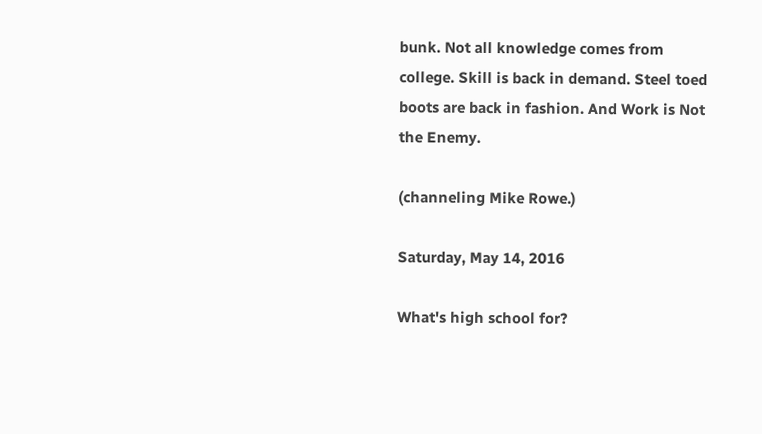bunk. Not all knowledge comes from college. Skill is back in demand. Steel toed boots are back in fashion. And Work is Not the Enemy.

(channeling Mike Rowe.)

Saturday, May 14, 2016

What's high school for?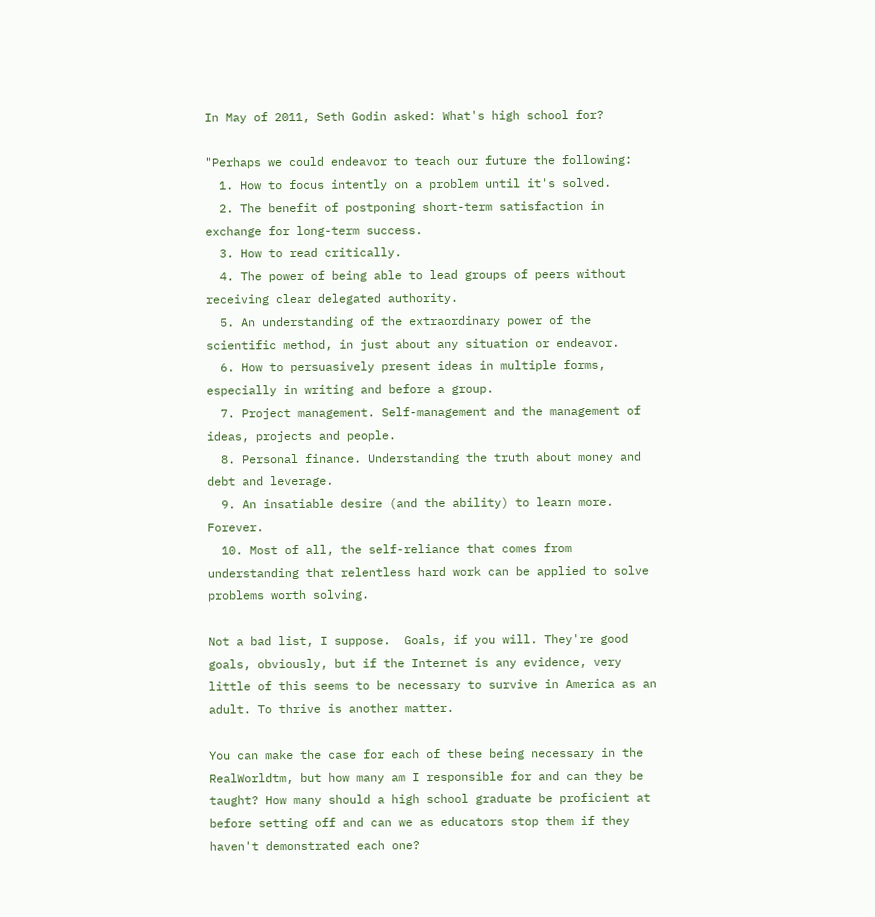In May of 2011, Seth Godin asked: What's high school for?

"Perhaps we could endeavor to teach our future the following:
  1. How to focus intently on a problem until it's solved.
  2. The benefit of postponing short-term satisfaction in exchange for long-term success.
  3. How to read critically.
  4. The power of being able to lead groups of peers without receiving clear delegated authority.
  5. An understanding of the extraordinary power of the scientific method, in just about any situation or endeavor.
  6. How to persuasively present ideas in multiple forms, especially in writing and before a group.
  7. Project management. Self-management and the management of ideas, projects and people.
  8. Personal finance. Understanding the truth about money and debt and leverage.
  9. An insatiable desire (and the ability) to learn more. Forever.
  10. Most of all, the self-reliance that comes from understanding that relentless hard work can be applied to solve problems worth solving.

Not a bad list, I suppose.  Goals, if you will. They're good goals, obviously, but if the Internet is any evidence, very little of this seems to be necessary to survive in America as an adult. To thrive is another matter.

You can make the case for each of these being necessary in the RealWorldtm, but how many am I responsible for and can they be taught? How many should a high school graduate be proficient at before setting off and can we as educators stop them if they haven't demonstrated each one?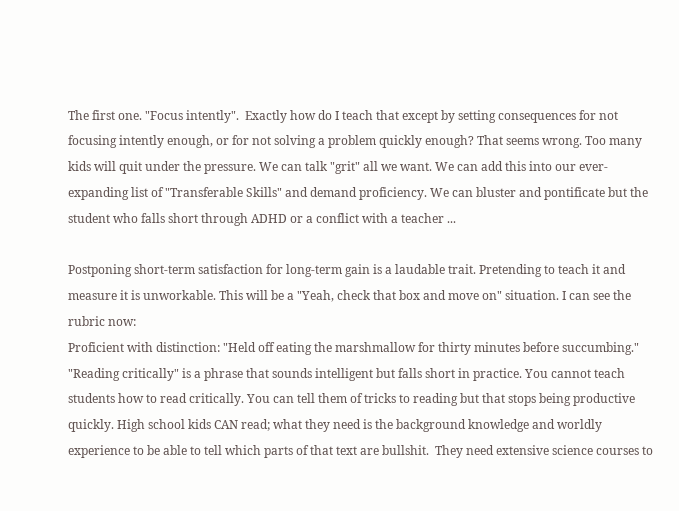The first one. "Focus intently".  Exactly how do I teach that except by setting consequences for not focusing intently enough, or for not solving a problem quickly enough? That seems wrong. Too many kids will quit under the pressure. We can talk "grit" all we want. We can add this into our ever-expanding list of "Transferable Skills" and demand proficiency. We can bluster and pontificate but the student who falls short through ADHD or a conflict with a teacher ...

Postponing short-term satisfaction for long-term gain is a laudable trait. Pretending to teach it and measure it is unworkable. This will be a "Yeah, check that box and move on" situation. I can see the rubric now:
Proficient with distinction: "Held off eating the marshmallow for thirty minutes before succumbing."
"Reading critically" is a phrase that sounds intelligent but falls short in practice. You cannot teach students how to read critically. You can tell them of tricks to reading but that stops being productive quickly. High school kids CAN read; what they need is the background knowledge and worldly experience to be able to tell which parts of that text are bullshit.  They need extensive science courses to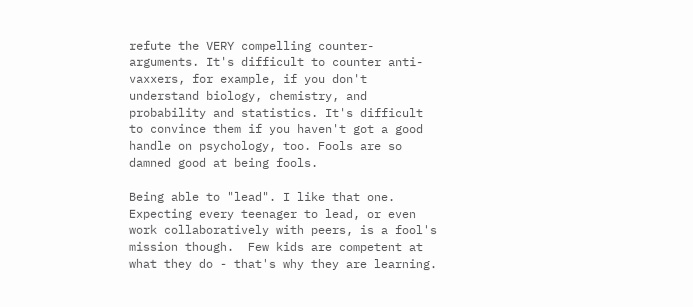refute the VERY compelling counter-arguments. It's difficult to counter anti-vaxxers, for example, if you don't understand biology, chemistry, and probability and statistics. It's difficult to convince them if you haven't got a good handle on psychology, too. Fools are so damned good at being fools.

Being able to "lead". I like that one. Expecting every teenager to lead, or even work collaboratively with peers, is a fool's mission though.  Few kids are competent at what they do - that's why they are learning.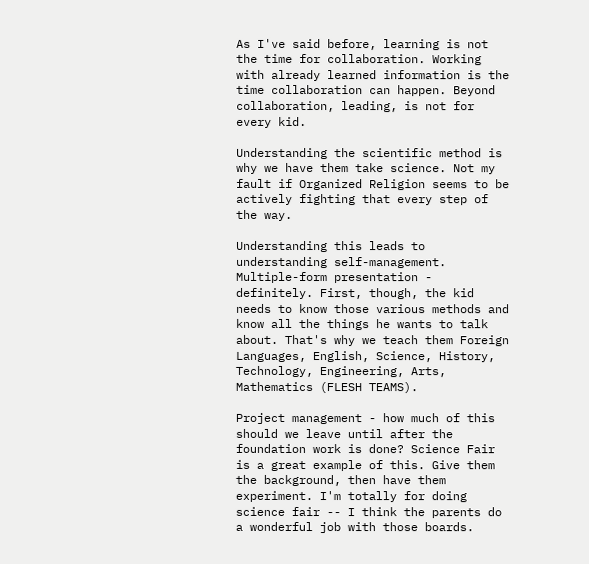As I've said before, learning is not the time for collaboration. Working with already learned information is the time collaboration can happen. Beyond collaboration, leading, is not for every kid.

Understanding the scientific method is why we have them take science. Not my fault if Organized Religion seems to be actively fighting that every step of the way.

Understanding this leads to
understanding self-management.
Multiple-form presentation - definitely. First, though, the kid needs to know those various methods and know all the things he wants to talk about. That's why we teach them Foreign Languages, English, Science, History, Technology, Engineering, Arts, Mathematics (FLESH TEAMS).

Project management - how much of this should we leave until after the foundation work is done? Science Fair is a great example of this. Give them the background, then have them experiment. I'm totally for doing science fair -- I think the parents do a wonderful job with those boards.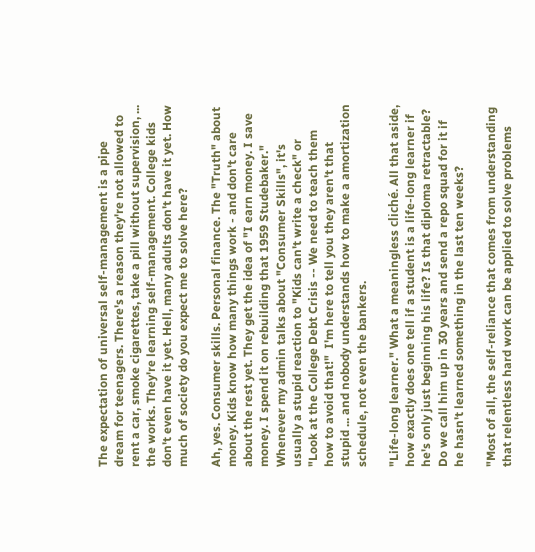The expectation of universal self-management is a pipe dream for teenagers. There's a reason they're not allowed to rent a car, smoke cigarettes, take a pill without supervision, ... the works. They're learning self-management. College kids don't even have it yet. Hell, many adults don't have it yet. How much of society do you expect me to solve here?

Ah, yes. Consumer skills. Personal finance. The "Truth" about money. Kids know how many things work - and don't care about the rest yet. They get the idea of "I earn money. I save money. I spend it on rebuilding that 1959 Studebaker." Whenever my admin talks about "Consumer Skills", it's usually a stupid reaction to "Kids can't write a check" or "Look at the College Debt Crisis -- We need to teach them how to avoid that!"  I'm here to tell you they aren't that stupid ... and nobody understands how to make a amortization schedule, not even the bankers.

"Life-long learner." What a meaningless cliché. All that aside, how exactly does one tell if a student is a life-long learner if he's only just beginning his life? Is that diploma retractable? Do we call him up in 30 years and send a repo squad for it if he hasn't learned something in the last ten weeks?

"Most of all, the self-reliance that comes from understanding that relentless hard work can be applied to solve problems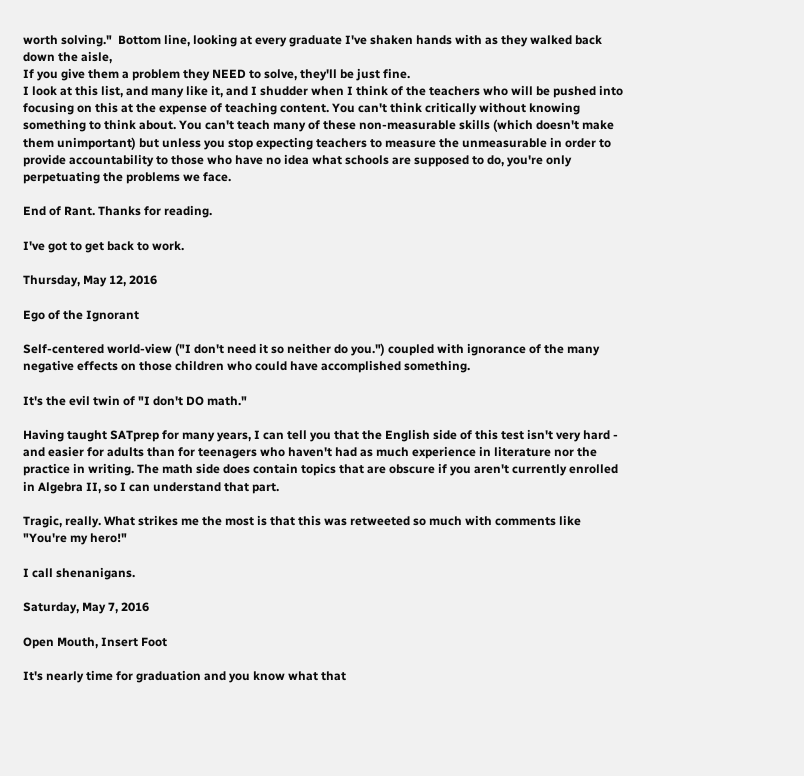worth solving."  Bottom line, looking at every graduate I've shaken hands with as they walked back down the aisle,
If you give them a problem they NEED to solve, they'll be just fine.
I look at this list, and many like it, and I shudder when I think of the teachers who will be pushed into focusing on this at the expense of teaching content. You can't think critically without knowing something to think about. You can't teach many of these non-measurable skills (which doesn't make them unimportant) but unless you stop expecting teachers to measure the unmeasurable in order to provide accountability to those who have no idea what schools are supposed to do, you're only perpetuating the problems we face.

End of Rant. Thanks for reading.

I've got to get back to work.

Thursday, May 12, 2016

Ego of the Ignorant

Self-centered world-view ("I don't need it so neither do you.") coupled with ignorance of the many negative effects on those children who could have accomplished something.

It's the evil twin of "I don't DO math."

Having taught SATprep for many years, I can tell you that the English side of this test isn't very hard - and easier for adults than for teenagers who haven't had as much experience in literature nor the practice in writing. The math side does contain topics that are obscure if you aren't currently enrolled in Algebra II, so I can understand that part.

Tragic, really. What strikes me the most is that this was retweeted so much with comments like "You're my hero!"

I call shenanigans.

Saturday, May 7, 2016

Open Mouth, Insert Foot

It's nearly time for graduation and you know what that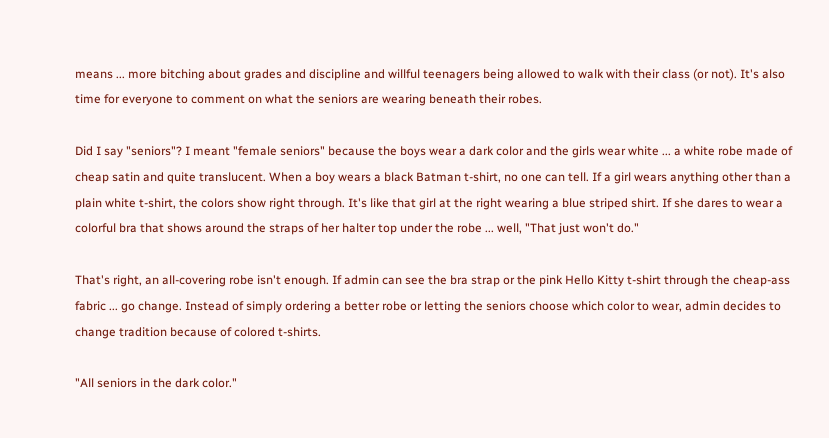means ... more bitching about grades and discipline and willful teenagers being allowed to walk with their class (or not). It's also time for everyone to comment on what the seniors are wearing beneath their robes.

Did I say "seniors"? I meant "female seniors" because the boys wear a dark color and the girls wear white ... a white robe made of cheap satin and quite translucent. When a boy wears a black Batman t-shirt, no one can tell. If a girl wears anything other than a plain white t-shirt, the colors show right through. It's like that girl at the right wearing a blue striped shirt. If she dares to wear a colorful bra that shows around the straps of her halter top under the robe ... well, "That just won't do."

That's right, an all-covering robe isn't enough. If admin can see the bra strap or the pink Hello Kitty t-shirt through the cheap-ass fabric ... go change. Instead of simply ordering a better robe or letting the seniors choose which color to wear, admin decides to change tradition because of colored t-shirts.

"All seniors in the dark color."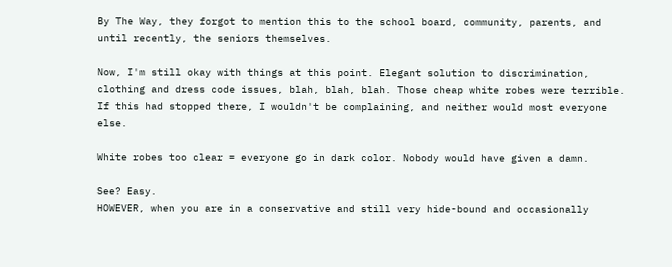By The Way, they forgot to mention this to the school board, community, parents, and until recently, the seniors themselves.

Now, I'm still okay with things at this point. Elegant solution to discrimination, clothing and dress code issues, blah, blah, blah. Those cheap white robes were terrible. If this had stopped there, I wouldn't be complaining, and neither would most everyone else.

White robes too clear = everyone go in dark color. Nobody would have given a damn.

See? Easy.
HOWEVER, when you are in a conservative and still very hide-bound and occasionally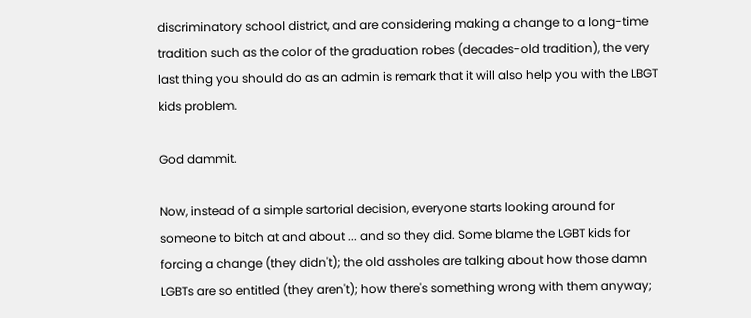discriminatory school district, and are considering making a change to a long-time tradition such as the color of the graduation robes (decades-old tradition), the very last thing you should do as an admin is remark that it will also help you with the LBGT kids problem.

God dammit.

Now, instead of a simple sartorial decision, everyone starts looking around for someone to bitch at and about ... and so they did. Some blame the LGBT kids for forcing a change (they didn't); the old assholes are talking about how those damn LGBTs are so entitled (they aren't); how there's something wrong with them anyway;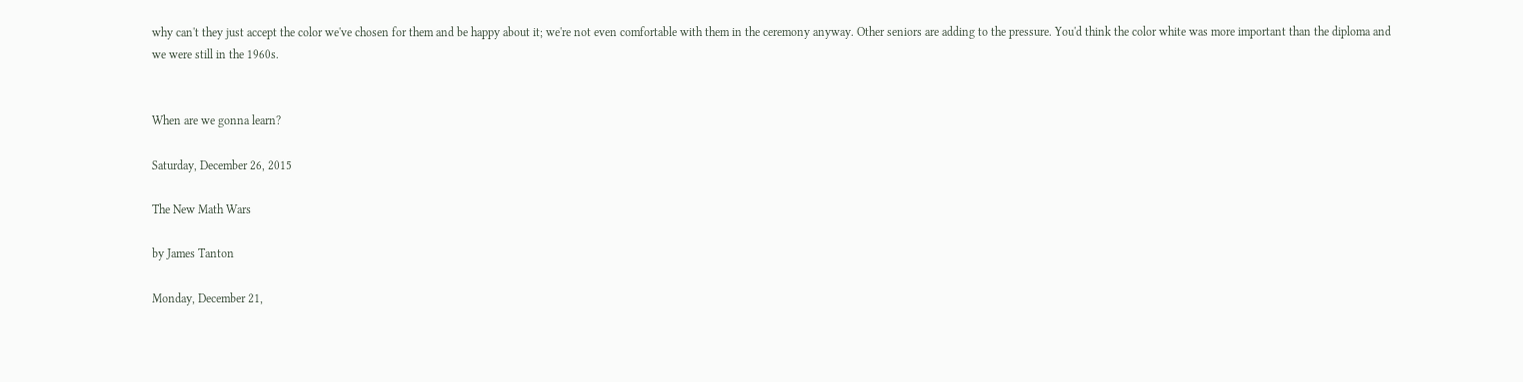why can't they just accept the color we've chosen for them and be happy about it; we're not even comfortable with them in the ceremony anyway. Other seniors are adding to the pressure. You'd think the color white was more important than the diploma and we were still in the 1960s.


When are we gonna learn?

Saturday, December 26, 2015

The New Math Wars

by James Tanton

Monday, December 21,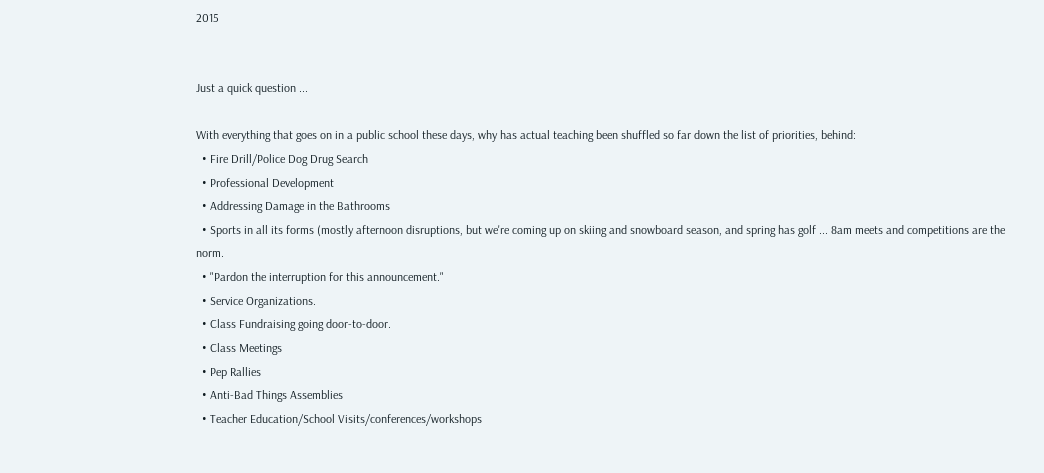2015


Just a quick question ...

With everything that goes on in a public school these days, why has actual teaching been shuffled so far down the list of priorities, behind:
  • Fire Drill/Police Dog Drug Search
  • Professional Development
  • Addressing Damage in the Bathrooms
  • Sports in all its forms (mostly afternoon disruptions, but we're coming up on skiing and snowboard season, and spring has golf ... 8am meets and competitions are the norm.
  • "Pardon the interruption for this announcement."
  • Service Organizations.
  • Class Fundraising going door-to-door.
  • Class Meetings
  • Pep Rallies
  • Anti-Bad Things Assemblies
  • Teacher Education/School Visits/conferences/workshops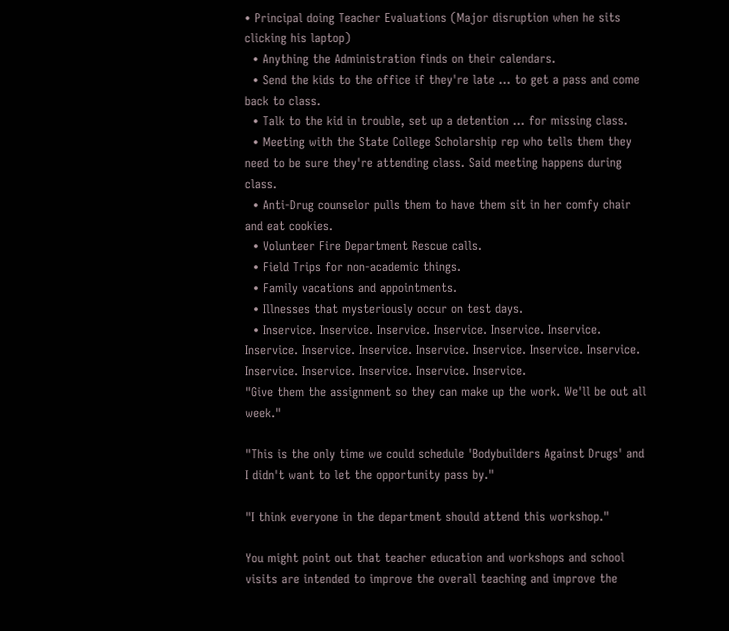• Principal doing Teacher Evaluations (Major disruption when he sits clicking his laptop)
  • Anything the Administration finds on their calendars.
  • Send the kids to the office if they're late ... to get a pass and come back to class.
  • Talk to the kid in trouble, set up a detention ... for missing class.
  • Meeting with the State College Scholarship rep who tells them they need to be sure they're attending class. Said meeting happens during class.
  • Anti-Drug counselor pulls them to have them sit in her comfy chair and eat cookies.
  • Volunteer Fire Department Rescue calls.
  • Field Trips for non-academic things.
  • Family vacations and appointments.
  • Illnesses that mysteriously occur on test days.
  • Inservice. Inservice. Inservice. Inservice. Inservice. Inservice. Inservice. Inservice. Inservice. Inservice. Inservice. Inservice. Inservice. Inservice. Inservice. Inservice. Inservice. Inservice.
"Give them the assignment so they can make up the work. We'll be out all week."

"This is the only time we could schedule 'Bodybuilders Against Drugs' and I didn't want to let the opportunity pass by."

"I think everyone in the department should attend this workshop."

You might point out that teacher education and workshops and school visits are intended to improve the overall teaching and improve the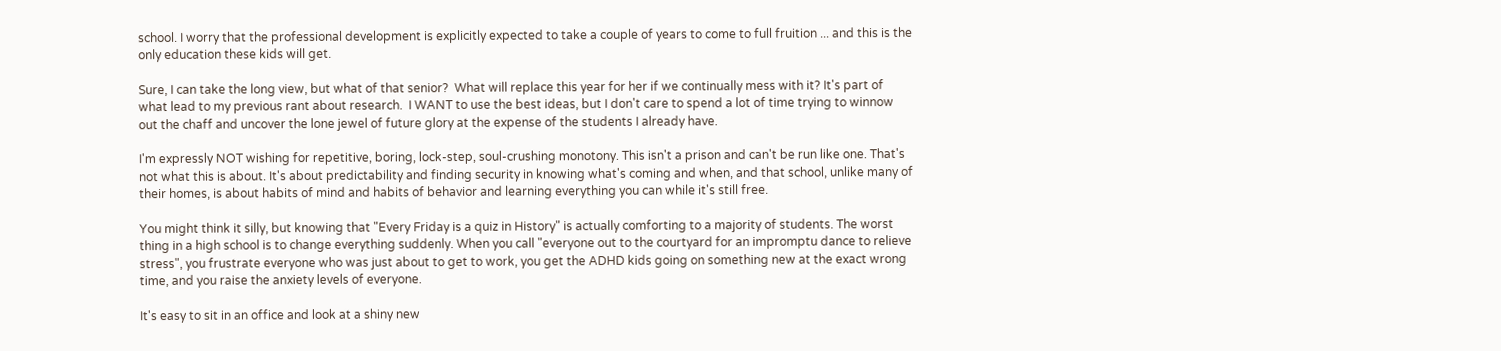school. I worry that the professional development is explicitly expected to take a couple of years to come to full fruition ... and this is the only education these kids will get.

Sure, I can take the long view, but what of that senior?  What will replace this year for her if we continually mess with it? It's part of what lead to my previous rant about research.  I WANT to use the best ideas, but I don't care to spend a lot of time trying to winnow out the chaff and uncover the lone jewel of future glory at the expense of the students I already have.

I'm expressly NOT wishing for repetitive, boring, lock-step, soul-crushing monotony. This isn't a prison and can't be run like one. That's not what this is about. It's about predictability and finding security in knowing what's coming and when, and that school, unlike many of their homes, is about habits of mind and habits of behavior and learning everything you can while it's still free.

You might think it silly, but knowing that "Every Friday is a quiz in History" is actually comforting to a majority of students. The worst thing in a high school is to change everything suddenly. When you call "everyone out to the courtyard for an impromptu dance to relieve stress", you frustrate everyone who was just about to get to work, you get the ADHD kids going on something new at the exact wrong time, and you raise the anxiety levels of everyone.

It's easy to sit in an office and look at a shiny new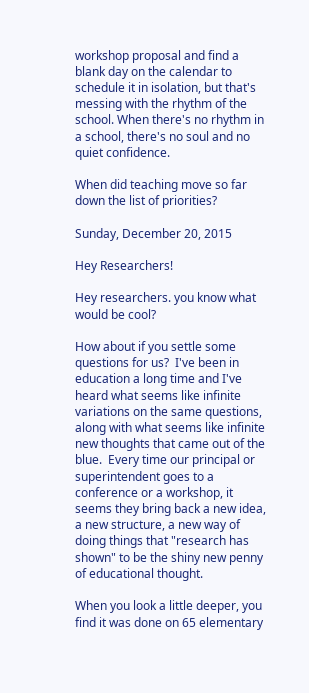workshop proposal and find a blank day on the calendar to schedule it in isolation, but that's messing with the rhythm of the school. When there's no rhythm in a school, there's no soul and no quiet confidence.

When did teaching move so far down the list of priorities?

Sunday, December 20, 2015

Hey Researchers!

Hey researchers. you know what would be cool?

How about if you settle some questions for us?  I've been in education a long time and I've heard what seems like infinite variations on the same questions, along with what seems like infinite new thoughts that came out of the blue.  Every time our principal or superintendent goes to a conference or a workshop, it seems they bring back a new idea, a new structure, a new way of doing things that "research has shown" to be the shiny new penny of educational thought.

When you look a little deeper, you find it was done on 65 elementary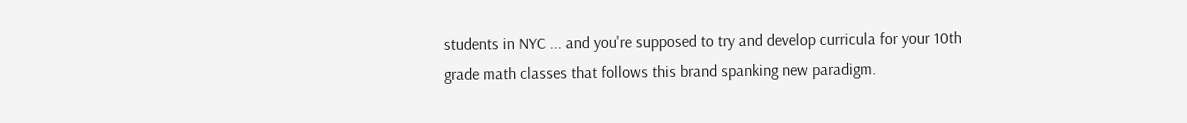students in NYC ... and you're supposed to try and develop curricula for your 10th grade math classes that follows this brand spanking new paradigm.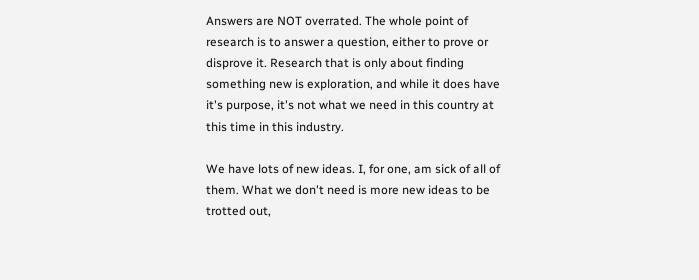Answers are NOT overrated. The whole point of research is to answer a question, either to prove or disprove it. Research that is only about finding something new is exploration, and while it does have it's purpose, it's not what we need in this country at this time in this industry.

We have lots of new ideas. I, for one, am sick of all of them. What we don't need is more new ideas to be trotted out,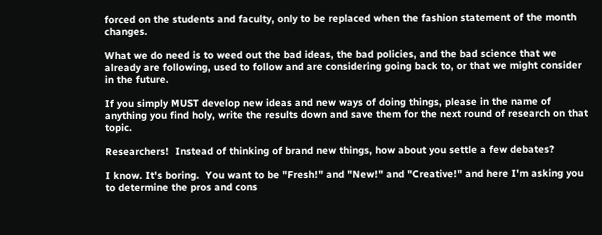forced on the students and faculty, only to be replaced when the fashion statement of the month changes.

What we do need is to weed out the bad ideas, the bad policies, and the bad science that we already are following, used to follow and are considering going back to, or that we might consider in the future.

If you simply MUST develop new ideas and new ways of doing things, please in the name of anything you find holy, write the results down and save them for the next round of research on that topic.

Researchers!  Instead of thinking of brand new things, how about you settle a few debates?

I know. It's boring.  You want to be "Fresh!" and "New!" and "Creative!" and here I'm asking you to determine the pros and cons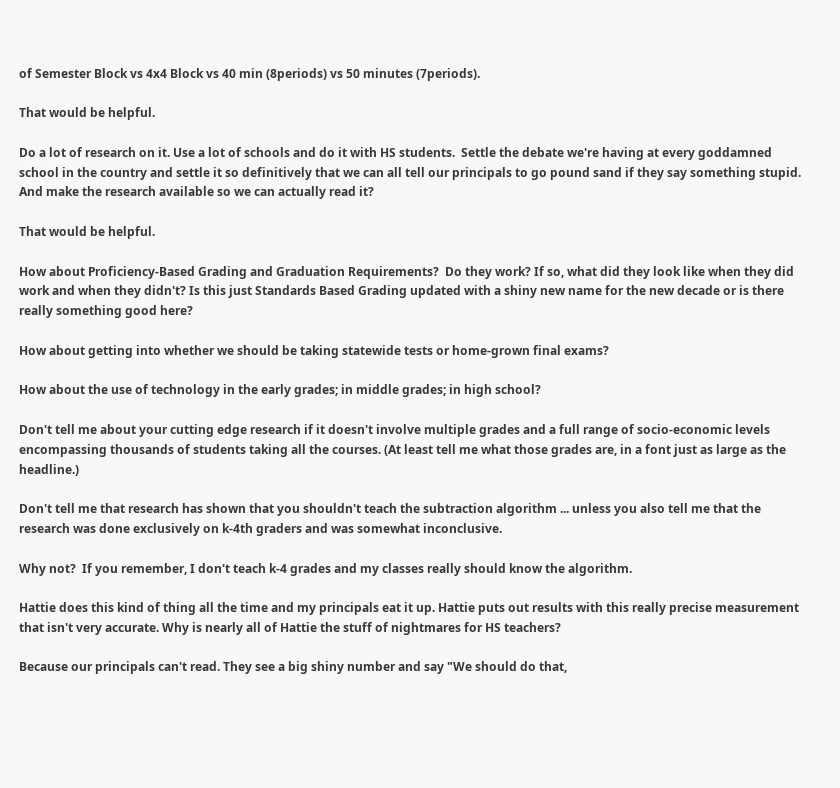of Semester Block vs 4x4 Block vs 40 min (8periods) vs 50 minutes (7periods).

That would be helpful.

Do a lot of research on it. Use a lot of schools and do it with HS students.  Settle the debate we're having at every goddamned school in the country and settle it so definitively that we can all tell our principals to go pound sand if they say something stupid. And make the research available so we can actually read it?

That would be helpful.

How about Proficiency-Based Grading and Graduation Requirements?  Do they work? If so, what did they look like when they did work and when they didn't? Is this just Standards Based Grading updated with a shiny new name for the new decade or is there really something good here?

How about getting into whether we should be taking statewide tests or home-grown final exams?

How about the use of technology in the early grades; in middle grades; in high school?

Don't tell me about your cutting edge research if it doesn't involve multiple grades and a full range of socio-economic levels encompassing thousands of students taking all the courses. (At least tell me what those grades are, in a font just as large as the headline.)

Don't tell me that research has shown that you shouldn't teach the subtraction algorithm ... unless you also tell me that the research was done exclusively on k-4th graders and was somewhat inconclusive.

Why not?  If you remember, I don't teach k-4 grades and my classes really should know the algorithm.

Hattie does this kind of thing all the time and my principals eat it up. Hattie puts out results with this really precise measurement that isn't very accurate. Why is nearly all of Hattie the stuff of nightmares for HS teachers?

Because our principals can't read. They see a big shiny number and say "We should do that,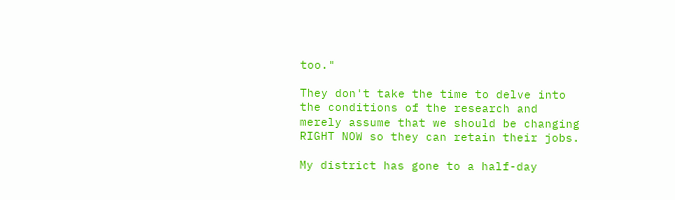too."

They don't take the time to delve into the conditions of the research and merely assume that we should be changing RIGHT NOW so they can retain their jobs.

My district has gone to a half-day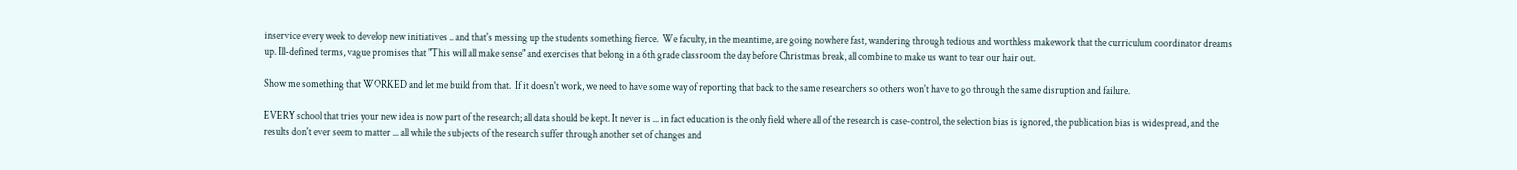inservice every week to develop new initiatives .. and that's messing up the students something fierce.  We faculty, in the meantime, are going nowhere fast, wandering through tedious and worthless makework that the curriculum coordinator dreams up. Ill-defined terms, vague promises that "This will all make sense" and exercises that belong in a 6th grade classroom the day before Christmas break, all combine to make us want to tear our hair out.

Show me something that WORKED and let me build from that.  If it doesn't work, we need to have some way of reporting that back to the same researchers so others won't have to go through the same disruption and failure.

EVERY school that tries your new idea is now part of the research; all data should be kept. It never is ... in fact education is the only field where all of the research is case-control, the selection bias is ignored, the publication bias is widespread, and the results don't ever seem to matter ... all while the subjects of the research suffer through another set of changes and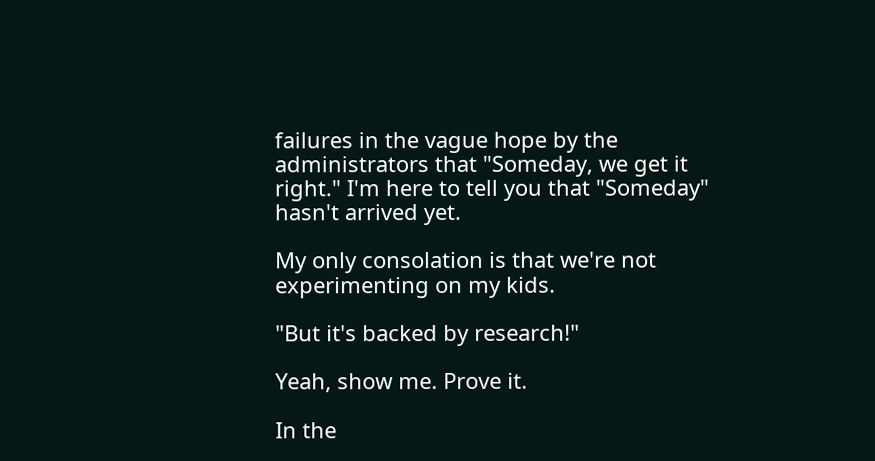failures in the vague hope by the administrators that "Someday, we get it right." I'm here to tell you that "Someday" hasn't arrived yet.

My only consolation is that we're not experimenting on my kids.

"But it's backed by research!"

Yeah, show me. Prove it.

In the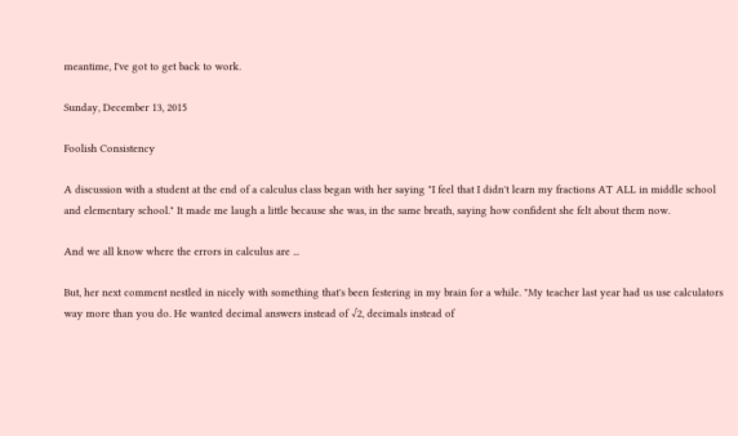meantime, I've got to get back to work.

Sunday, December 13, 2015

Foolish Consistency

A discussion with a student at the end of a calculus class began with her saying "I feel that I didn't learn my fractions AT ALL in middle school and elementary school." It made me laugh a little because she was, in the same breath, saying how confident she felt about them now.

And we all know where the errors in calculus are ...

But, her next comment nestled in nicely with something that's been festering in my brain for a while. "My teacher last year had us use calculators way more than you do. He wanted decimal answers instead of √2, decimals instead of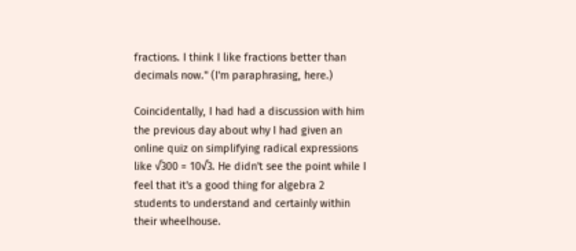fractions. I think I like fractions better than decimals now." (I'm paraphrasing, here.)

Coincidentally, I had had a discussion with him the previous day about why I had given an online quiz on simplifying radical expressions like √300 = 10√3. He didn't see the point while I feel that it's a good thing for algebra 2 students to understand and certainly within their wheelhouse.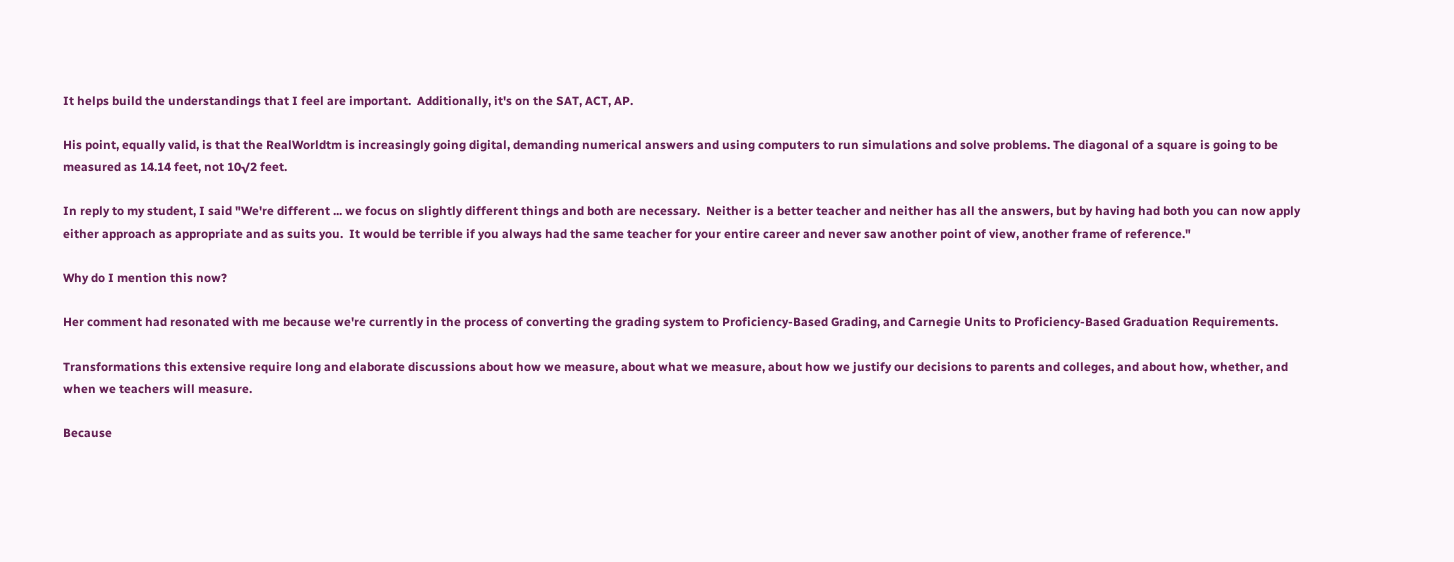It helps build the understandings that I feel are important.  Additionally, it's on the SAT, ACT, AP.

His point, equally valid, is that the RealWorldtm is increasingly going digital, demanding numerical answers and using computers to run simulations and solve problems. The diagonal of a square is going to be measured as 14.14 feet, not 10√2 feet.

In reply to my student, I said "We're different ... we focus on slightly different things and both are necessary.  Neither is a better teacher and neither has all the answers, but by having had both you can now apply either approach as appropriate and as suits you.  It would be terrible if you always had the same teacher for your entire career and never saw another point of view, another frame of reference."

Why do I mention this now?

Her comment had resonated with me because we're currently in the process of converting the grading system to Proficiency-Based Grading, and Carnegie Units to Proficiency-Based Graduation Requirements.

Transformations this extensive require long and elaborate discussions about how we measure, about what we measure, about how we justify our decisions to parents and colleges, and about how, whether, and when we teachers will measure.

Because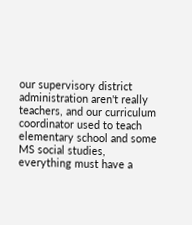our supervisory district administration aren't really teachers, and our curriculum coordinator used to teach elementary school and some MS social studies, everything must have a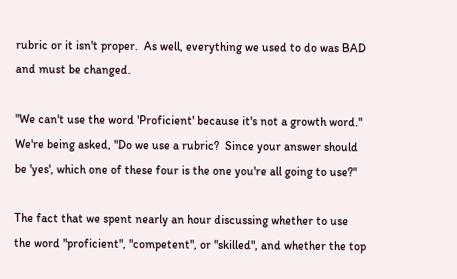rubric or it isn't proper.  As well, everything we used to do was BAD and must be changed.

"We can't use the word 'Proficient' because it's not a growth word."
We're being asked, "Do we use a rubric?  Since your answer should be 'yes', which one of these four is the one you're all going to use?"

The fact that we spent nearly an hour discussing whether to use the word "proficient", "competent", or "skilled", and whether the top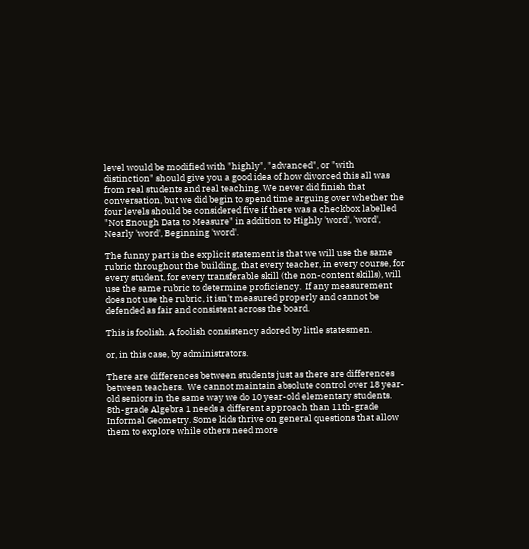level would be modified with "highly", "advanced", or "with distinction" should give you a good idea of how divorced this all was from real students and real teaching. We never did finish that conversation, but we did begin to spend time arguing over whether the four levels should be considered five if there was a checkbox labelled "Not Enough Data to Measure" in addition to Highly 'word', 'word', Nearly 'word', Beginning 'word'.

The funny part is the explicit statement is that we will use the same rubric throughout the building, that every teacher, in every course, for every student, for every transferable skill (the non-content skills), will use the same rubric to determine proficiency.  If any measurement does not use the rubric, it isn't measured properly and cannot be defended as fair and consistent across the board.

This is foolish. A foolish consistency adored by little statesmen.

or, in this case, by administrators.

There are differences between students just as there are differences between teachers.  We cannot maintain absolute control over 18 year-old seniors in the same way we do 10 year-old elementary students. 8th-grade Algebra 1 needs a different approach than 11th-grade Informal Geometry. Some kids thrive on general questions that allow them to explore while others need more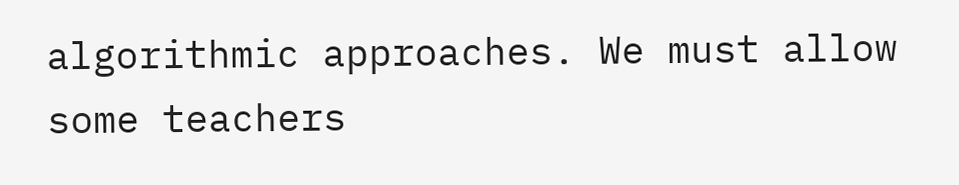algorithmic approaches. We must allow some teachers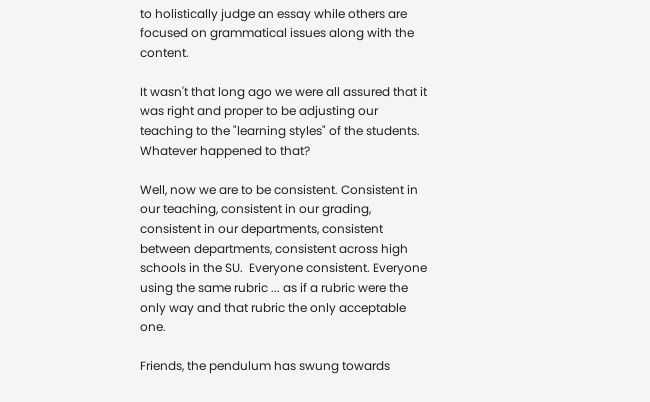to holistically judge an essay while others are focused on grammatical issues along with the content.

It wasn't that long ago we were all assured that it was right and proper to be adjusting our teaching to the "learning styles" of the students. Whatever happened to that?

Well, now we are to be consistent. Consistent in our teaching, consistent in our grading, consistent in our departments, consistent between departments, consistent across high schools in the SU.  Everyone consistent. Everyone using the same rubric ... as if a rubric were the only way and that rubric the only acceptable one.

Friends, the pendulum has swung towards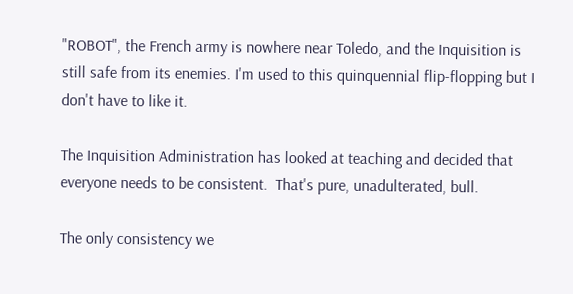"ROBOT", the French army is nowhere near Toledo, and the Inquisition is still safe from its enemies. I'm used to this quinquennial flip-flopping but I don't have to like it.

The Inquisition Administration has looked at teaching and decided that everyone needs to be consistent.  That's pure, unadulterated, bull.

The only consistency we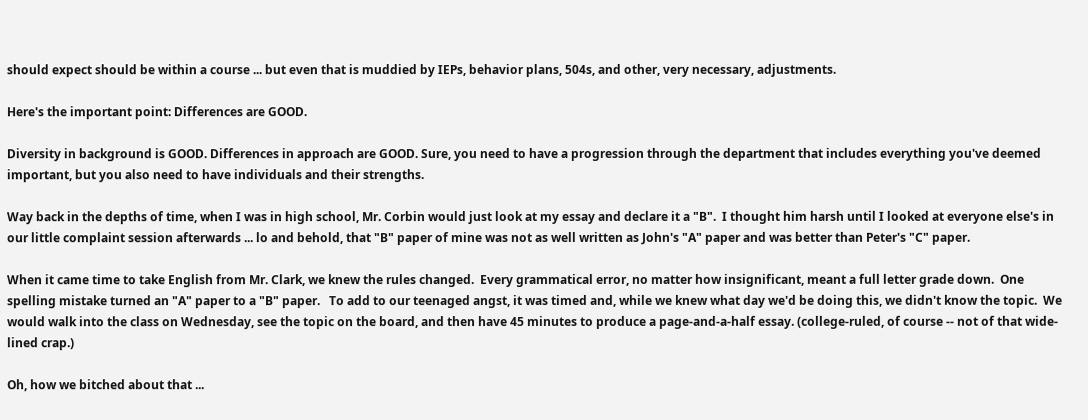should expect should be within a course ... but even that is muddied by IEPs, behavior plans, 504s, and other, very necessary, adjustments.

Here's the important point: Differences are GOOD.

Diversity in background is GOOD. Differences in approach are GOOD. Sure, you need to have a progression through the department that includes everything you've deemed important, but you also need to have individuals and their strengths.

Way back in the depths of time, when I was in high school, Mr. Corbin would just look at my essay and declare it a "B".  I thought him harsh until I looked at everyone else's in our little complaint session afterwards ... lo and behold, that "B" paper of mine was not as well written as John's "A" paper and was better than Peter's "C" paper.

When it came time to take English from Mr. Clark, we knew the rules changed.  Every grammatical error, no matter how insignificant, meant a full letter grade down.  One spelling mistake turned an "A" paper to a "B" paper.   To add to our teenaged angst, it was timed and, while we knew what day we'd be doing this, we didn't know the topic.  We would walk into the class on Wednesday, see the topic on the board, and then have 45 minutes to produce a page-and-a-half essay. (college-ruled, of course -- not of that wide-lined crap.)

Oh, how we bitched about that ...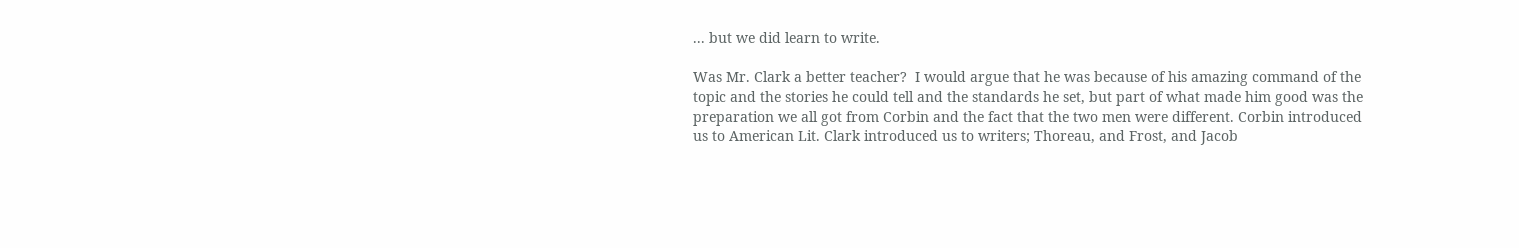... but we did learn to write.

Was Mr. Clark a better teacher?  I would argue that he was because of his amazing command of the topic and the stories he could tell and the standards he set, but part of what made him good was the preparation we all got from Corbin and the fact that the two men were different. Corbin introduced us to American Lit. Clark introduced us to writers; Thoreau, and Frost, and Jacob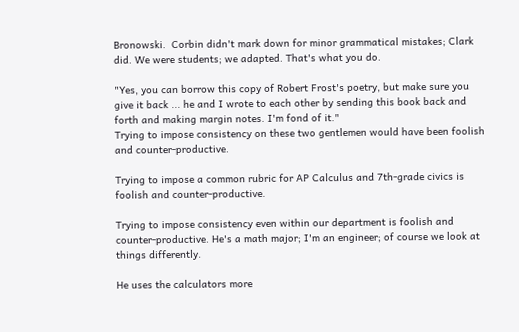Bronowski.  Corbin didn't mark down for minor grammatical mistakes; Clark did. We were students; we adapted. That's what you do.

"Yes, you can borrow this copy of Robert Frost's poetry, but make sure you give it back ... he and I wrote to each other by sending this book back and forth and making margin notes. I'm fond of it."
Trying to impose consistency on these two gentlemen would have been foolish and counter-productive.

Trying to impose a common rubric for AP Calculus and 7th-grade civics is foolish and counter-productive.

Trying to impose consistency even within our department is foolish and counter-productive. He's a math major; I'm an engineer; of course we look at things differently.

He uses the calculators more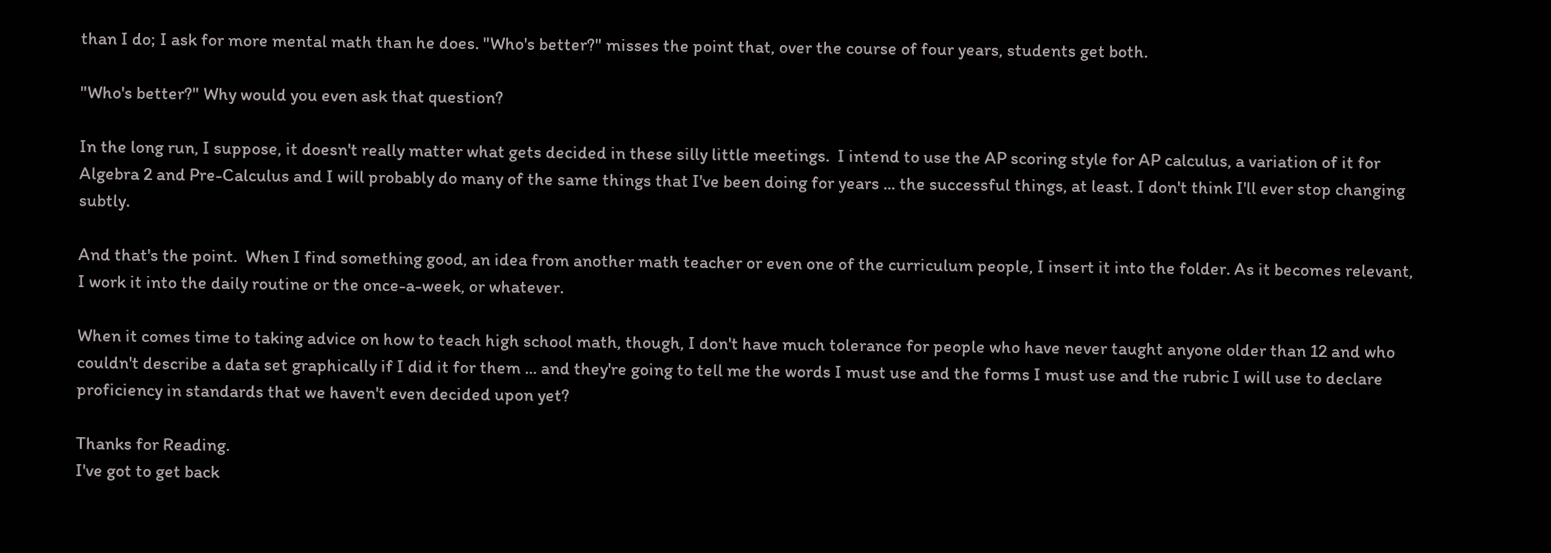than I do; I ask for more mental math than he does. "Who's better?" misses the point that, over the course of four years, students get both.

"Who's better?" Why would you even ask that question?

In the long run, I suppose, it doesn't really matter what gets decided in these silly little meetings.  I intend to use the AP scoring style for AP calculus, a variation of it for Algebra 2 and Pre-Calculus and I will probably do many of the same things that I've been doing for years ... the successful things, at least. I don't think I'll ever stop changing subtly.

And that's the point.  When I find something good, an idea from another math teacher or even one of the curriculum people, I insert it into the folder. As it becomes relevant, I work it into the daily routine or the once-a-week, or whatever.

When it comes time to taking advice on how to teach high school math, though, I don't have much tolerance for people who have never taught anyone older than 12 and who couldn't describe a data set graphically if I did it for them ... and they're going to tell me the words I must use and the forms I must use and the rubric I will use to declare proficiency in standards that we haven't even decided upon yet?

Thanks for Reading.
I've got to get back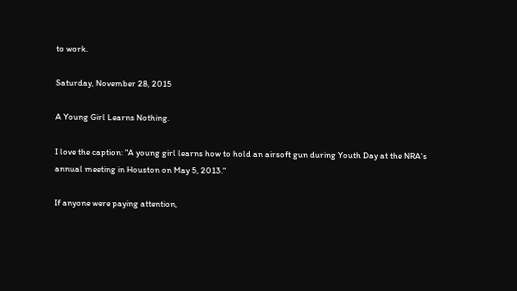to work.

Saturday, November 28, 2015

A Young Girl Learns Nothing.

I love the caption: "A young girl learns how to hold an airsoft gun during Youth Day at the NRA's annual meeting in Houston on May 5, 2013."

If anyone were paying attention,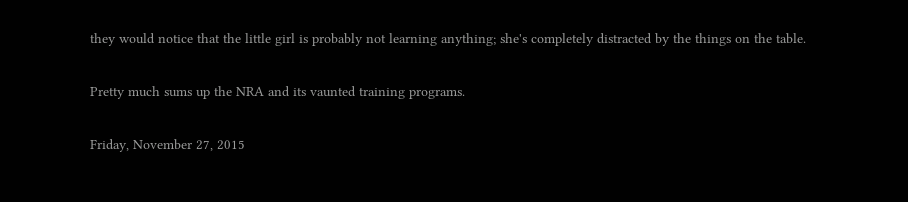they would notice that the little girl is probably not learning anything; she's completely distracted by the things on the table.

Pretty much sums up the NRA and its vaunted training programs.

Friday, November 27, 2015